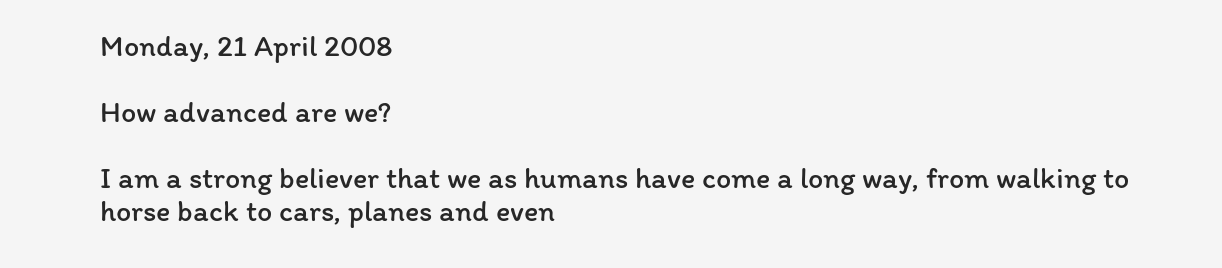Monday, 21 April 2008

How advanced are we?

I am a strong believer that we as humans have come a long way, from walking to horse back to cars, planes and even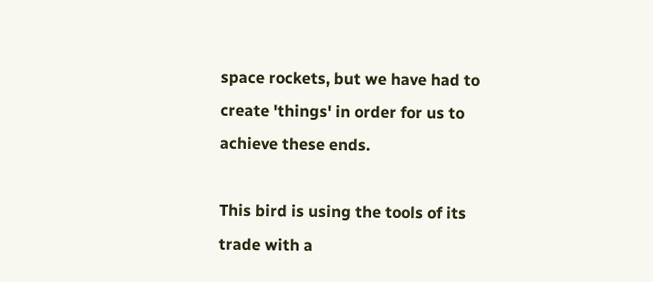space rockets, but we have had to create 'things' in order for us to achieve these ends.

This bird is using the tools of its trade with a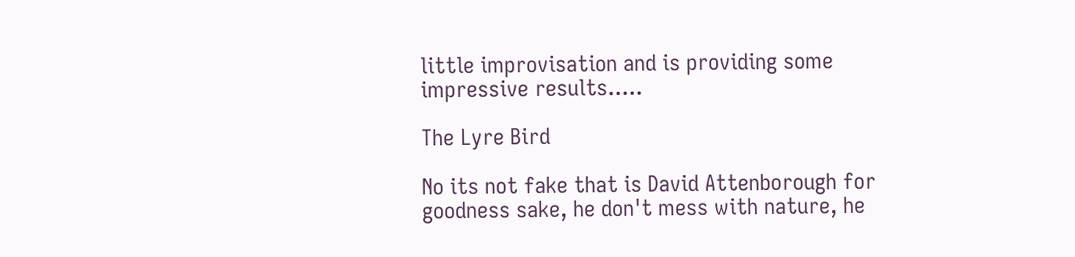little improvisation and is providing some impressive results.....

The Lyre Bird

No its not fake that is David Attenborough for goodness sake, he don't mess with nature, he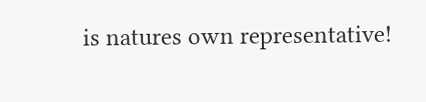is natures own representative!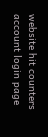website hit counters account login page